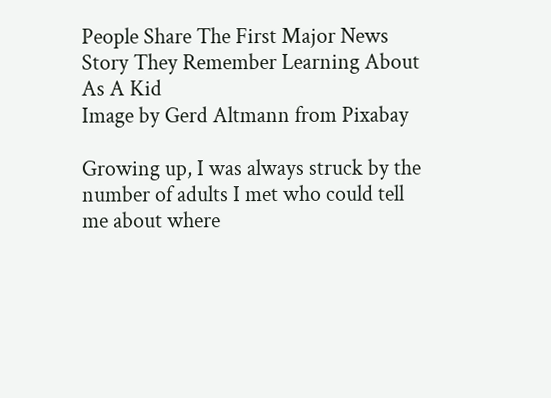People Share The First Major News Story They Remember Learning About As A Kid
Image by Gerd Altmann from Pixabay

Growing up, I was always struck by the number of adults I met who could tell me about where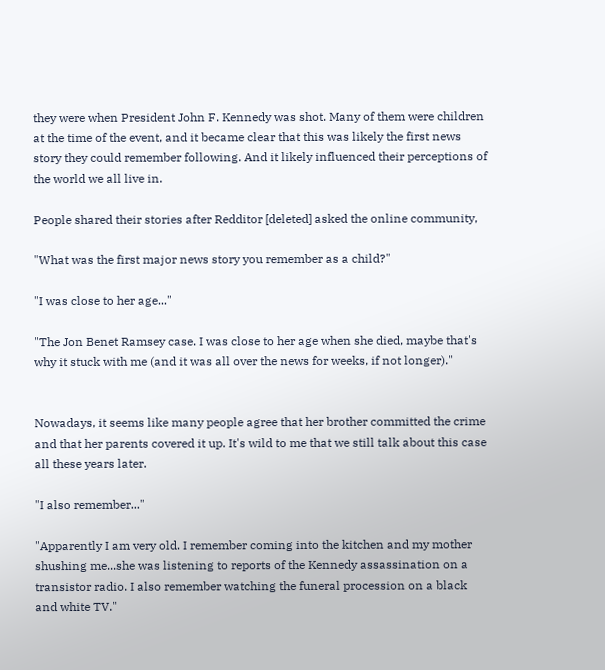they were when President John F. Kennedy was shot. Many of them were children at the time of the event, and it became clear that this was likely the first news story they could remember following. And it likely influenced their perceptions of the world we all live in.

People shared their stories after Redditor [deleted] asked the online community,

"What was the first major news story you remember as a child?"

"I was close to her age..."

"The Jon Benet Ramsey case. I was close to her age when she died, maybe that's why it stuck with me (and it was all over the news for weeks, if not longer)."


Nowadays, it seems like many people agree that her brother committed the crime and that her parents covered it up. It's wild to me that we still talk about this case all these years later.

"I also remember..."

"Apparently I am very old. I remember coming into the kitchen and my mother shushing me...she was listening to reports of the Kennedy assassination on a transistor radio. I also remember watching the funeral procession on a black and white TV."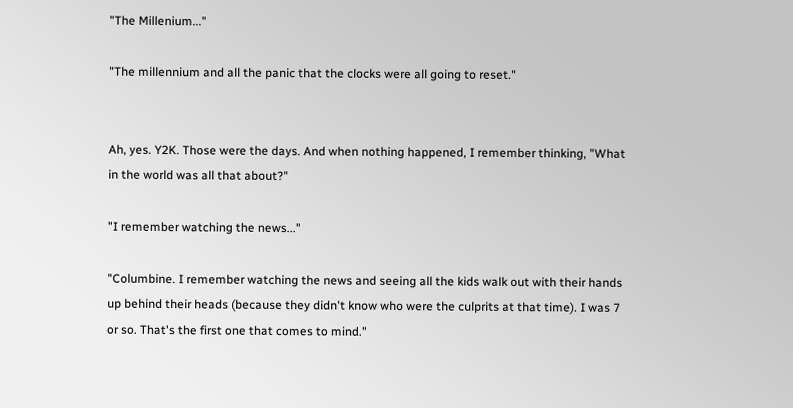"The Millenium..."

"The millennium and all the panic that the clocks were all going to reset."


Ah, yes. Y2K. Those were the days. And when nothing happened, I remember thinking, "What in the world was all that about?"

"I remember watching the news..."

"Columbine. I remember watching the news and seeing all the kids walk out with their hands up behind their heads (because they didn't know who were the culprits at that time). I was 7 or so. That's the first one that comes to mind."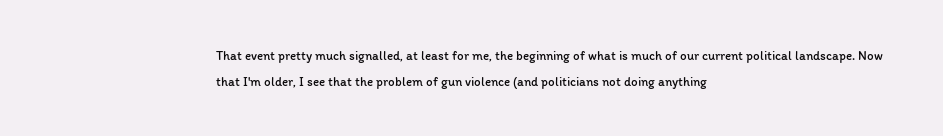That event pretty much signalled, at least for me, the beginning of what is much of our current political landscape. Now that I'm older, I see that the problem of gun violence (and politicians not doing anything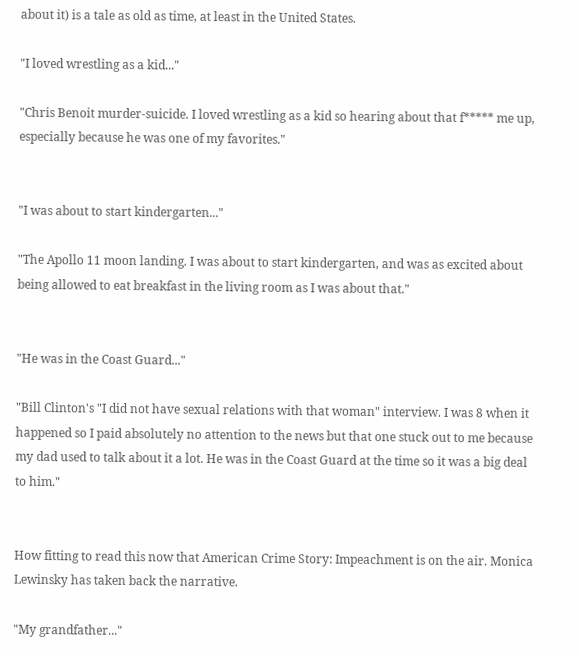about it) is a tale as old as time, at least in the United States.

"I loved wrestling as a kid..."

"Chris Benoit murder-suicide. I loved wrestling as a kid so hearing about that f***** me up, especially because he was one of my favorites."


"I was about to start kindergarten..."

"The Apollo 11 moon landing. I was about to start kindergarten, and was as excited about being allowed to eat breakfast in the living room as I was about that."


"He was in the Coast Guard..."

"Bill Clinton's "I did not have sexual relations with that woman" interview. I was 8 when it happened so I paid absolutely no attention to the news but that one stuck out to me because my dad used to talk about it a lot. He was in the Coast Guard at the time so it was a big deal to him."


How fitting to read this now that American Crime Story: Impeachment is on the air. Monica Lewinsky has taken back the narrative.

"My grandfather..."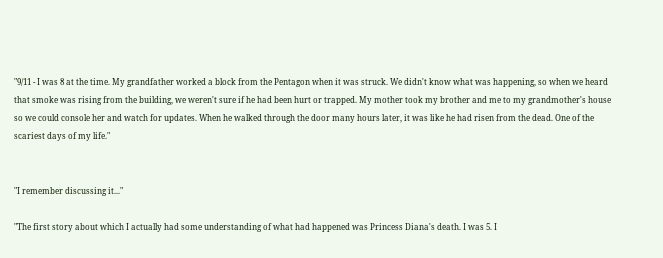"9/11 - I was 8 at the time. My grandfather worked a block from the Pentagon when it was struck. We didn't know what was happening, so when we heard that smoke was rising from the building, we weren't sure if he had been hurt or trapped. My mother took my brother and me to my grandmother's house so we could console her and watch for updates. When he walked through the door many hours later, it was like he had risen from the dead. One of the scariest days of my life."


"I remember discussing it..."

"The first story about which I actually had some understanding of what had happened was Princess Diana's death. I was 5. I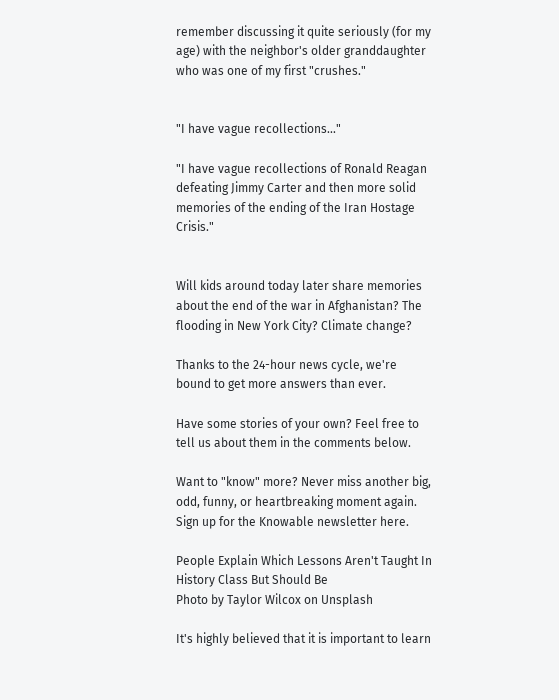remember discussing it quite seriously (for my age) with the neighbor's older granddaughter who was one of my first "crushes."


"I have vague recollections..."

"I have vague recollections of Ronald Reagan defeating Jimmy Carter and then more solid memories of the ending of the Iran Hostage Crisis."


Will kids around today later share memories about the end of the war in Afghanistan? The flooding in New York City? Climate change?

Thanks to the 24-hour news cycle, we're bound to get more answers than ever.

Have some stories of your own? Feel free to tell us about them in the comments below.

Want to "know" more? Never miss another big, odd, funny, or heartbreaking moment again. Sign up for the Knowable newsletter here.

People Explain Which Lessons Aren't Taught In History Class But Should Be
Photo by Taylor Wilcox on Unsplash

It's highly believed that it is important to learn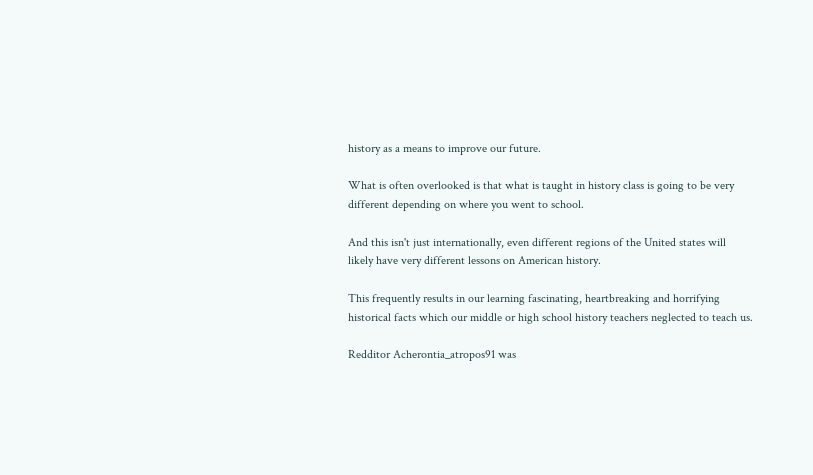history as a means to improve our future.

What is often overlooked is that what is taught in history class is going to be very different depending on where you went to school.

And this isn't just internationally, even different regions of the United states will likely have very different lessons on American history.

This frequently results in our learning fascinating, heartbreaking and horrifying historical facts which our middle or high school history teachers neglected to teach us.

Redditor Acherontia_atropos91 was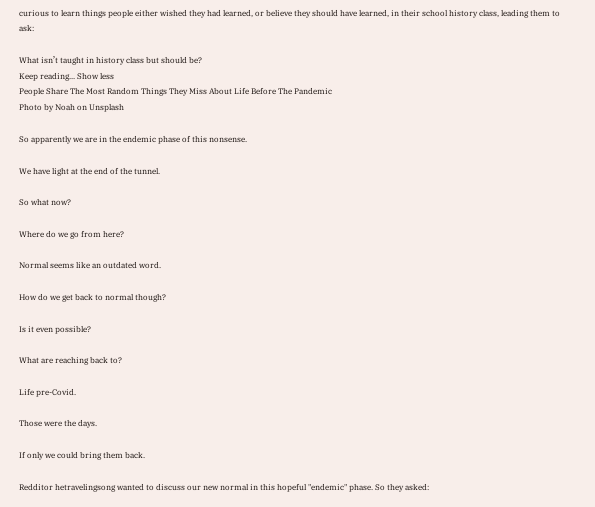curious to learn things people either wished they had learned, or believe they should have learned, in their school history class, leading them to ask:

What isn’t taught in history class but should be?
Keep reading... Show less
People Share The Most Random Things They Miss About Life Before The Pandemic
Photo by Noah on Unsplash

So apparently we are in the endemic phase of this nonsense.

We have light at the end of the tunnel.

So what now?

Where do we go from here?

Normal seems like an outdated word.

How do we get back to normal though?

Is it even possible?

What are reaching back to?

Life pre-Covid.

Those were the days.

If only we could bring them back.

Redditor hetravelingsong wanted to discuss our new normal in this hopeful "endemic" phase. So they asked: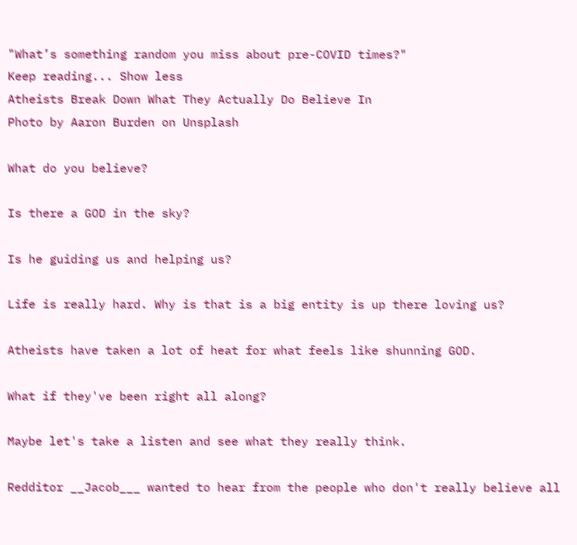"What’s something random you miss about pre-COVID times?"
Keep reading... Show less
Atheists Break Down What They Actually Do Believe In
Photo by Aaron Burden on Unsplash

What do you believe?

Is there a GOD in the sky?

Is he guiding us and helping us?

Life is really hard. Why is that is a big entity is up there loving us?

Atheists have taken a lot of heat for what feels like shunning GOD.

What if they've been right all along?

Maybe let's take a listen and see what they really think.

Redditor __Jacob___ wanted to hear from the people who don't really believe all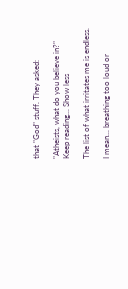that "God" stuff. They asked:

"Atheists, what do you believe in?"
Keep reading... Show less

The list of what irritates me is endless.

I mean... breathing too loud or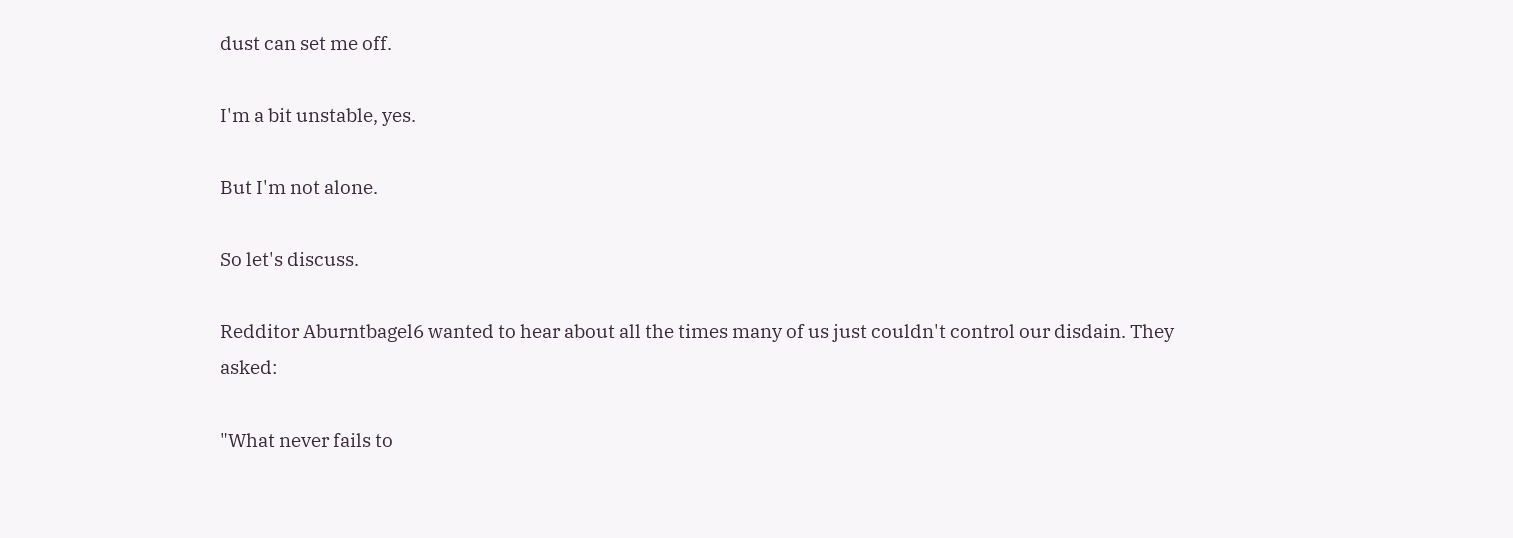dust can set me off.

I'm a bit unstable, yes.

But I'm not alone.

So let's discuss.

Redditor Aburntbagel6 wanted to hear about all the times many of us just couldn't control our disdain. They asked:

"What never fails to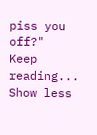piss you off?"
Keep reading... Show less